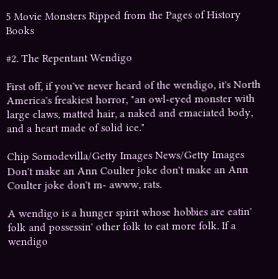5 Movie Monsters Ripped from the Pages of History Books

#2. The Repentant Wendigo

First off, if you've never heard of the wendigo, it's North America's freakiest horror, "an owl-eyed monster with large claws, matted hair, a naked and emaciated body, and a heart made of solid ice."

Chip Somodevilla/Getty Images News/Getty Images
Don't make an Ann Coulter joke don't make an Ann Coulter joke don't m- awww, rats.

A wendigo is a hunger spirit whose hobbies are eatin' folk and possessin' other folk to eat more folk. If a wendigo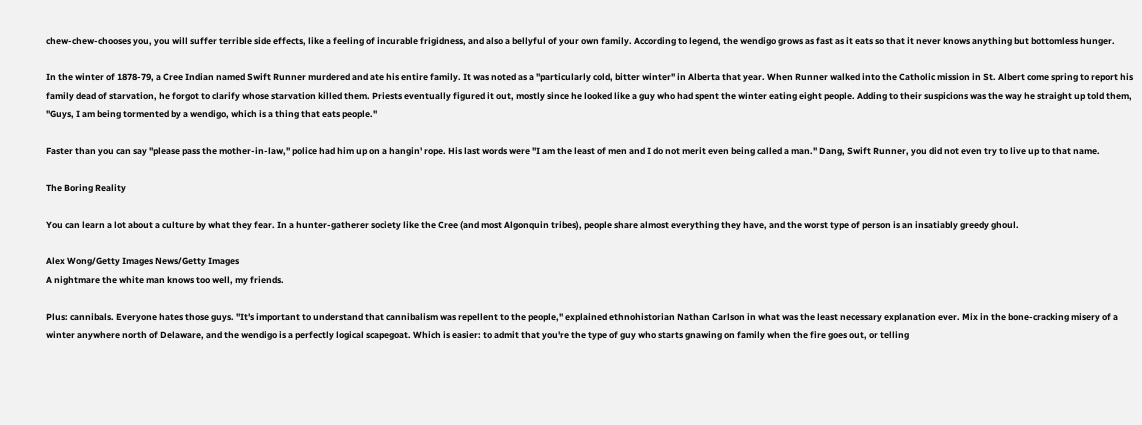chew-chew-chooses you, you will suffer terrible side effects, like a feeling of incurable frigidness, and also a bellyful of your own family. According to legend, the wendigo grows as fast as it eats so that it never knows anything but bottomless hunger.

In the winter of 1878-79, a Cree Indian named Swift Runner murdered and ate his entire family. It was noted as a "particularly cold, bitter winter" in Alberta that year. When Runner walked into the Catholic mission in St. Albert come spring to report his family dead of starvation, he forgot to clarify whose starvation killed them. Priests eventually figured it out, mostly since he looked like a guy who had spent the winter eating eight people. Adding to their suspicions was the way he straight up told them, "Guys, I am being tormented by a wendigo, which is a thing that eats people."

Faster than you can say "please pass the mother-in-law," police had him up on a hangin' rope. His last words were "I am the least of men and I do not merit even being called a man." Dang, Swift Runner, you did not even try to live up to that name.

The Boring Reality

You can learn a lot about a culture by what they fear. In a hunter-gatherer society like the Cree (and most Algonquin tribes), people share almost everything they have, and the worst type of person is an insatiably greedy ghoul.

Alex Wong/Getty Images News/Getty Images
A nightmare the white man knows too well, my friends.

Plus: cannibals. Everyone hates those guys. "It's important to understand that cannibalism was repellent to the people," explained ethnohistorian Nathan Carlson in what was the least necessary explanation ever. Mix in the bone-cracking misery of a winter anywhere north of Delaware, and the wendigo is a perfectly logical scapegoat. Which is easier: to admit that you're the type of guy who starts gnawing on family when the fire goes out, or telling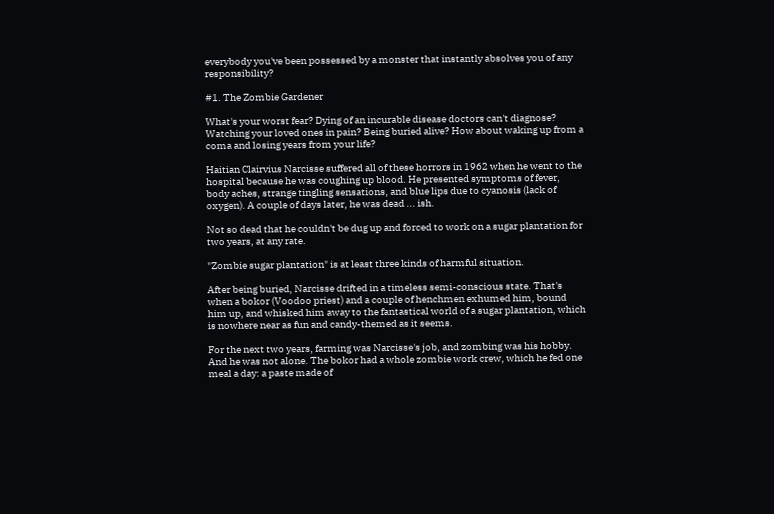everybody you've been possessed by a monster that instantly absolves you of any responsibility?

#1. The Zombie Gardener

What's your worst fear? Dying of an incurable disease doctors can't diagnose? Watching your loved ones in pain? Being buried alive? How about waking up from a coma and losing years from your life?

Haitian Clairvius Narcisse suffered all of these horrors in 1962 when he went to the hospital because he was coughing up blood. He presented symptoms of fever, body aches, strange tingling sensations, and blue lips due to cyanosis (lack of oxygen). A couple of days later, he was dead ... ish.

Not so dead that he couldn't be dug up and forced to work on a sugar plantation for two years, at any rate.

"Zombie sugar plantation" is at least three kinds of harmful situation.

After being buried, Narcisse drifted in a timeless semi-conscious state. That's when a bokor (Voodoo priest) and a couple of henchmen exhumed him, bound him up, and whisked him away to the fantastical world of a sugar plantation, which is nowhere near as fun and candy-themed as it seems.

For the next two years, farming was Narcisse's job, and zombing was his hobby. And he was not alone. The bokor had a whole zombie work crew, which he fed one meal a day: a paste made of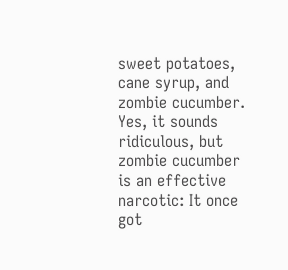sweet potatoes, cane syrup, and zombie cucumber. Yes, it sounds ridiculous, but zombie cucumber is an effective narcotic: It once got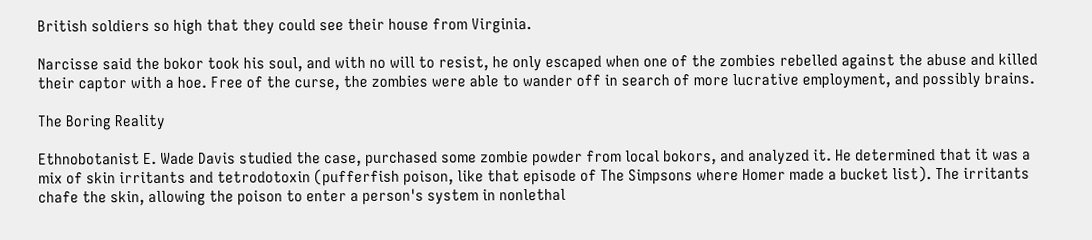British soldiers so high that they could see their house from Virginia.

Narcisse said the bokor took his soul, and with no will to resist, he only escaped when one of the zombies rebelled against the abuse and killed their captor with a hoe. Free of the curse, the zombies were able to wander off in search of more lucrative employment, and possibly brains.

The Boring Reality

Ethnobotanist E. Wade Davis studied the case, purchased some zombie powder from local bokors, and analyzed it. He determined that it was a mix of skin irritants and tetrodotoxin (pufferfish poison, like that episode of The Simpsons where Homer made a bucket list). The irritants chafe the skin, allowing the poison to enter a person's system in nonlethal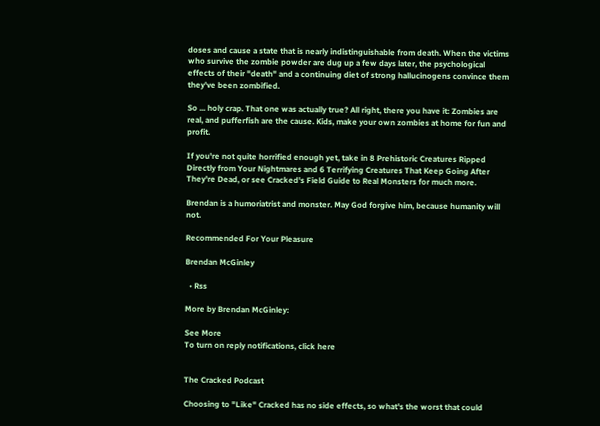doses and cause a state that is nearly indistinguishable from death. When the victims who survive the zombie powder are dug up a few days later, the psychological effects of their "death" and a continuing diet of strong hallucinogens convince them they've been zombified.

So ... holy crap. That one was actually true? All right, there you have it: Zombies are real, and pufferfish are the cause. Kids, make your own zombies at home for fun and profit.

If you're not quite horrified enough yet, take in 8 Prehistoric Creatures Ripped Directly from Your Nightmares and 6 Terrifying Creatures That Keep Going After They're Dead, or see Cracked's Field Guide to Real Monsters for much more.

Brendan is a humoriatrist and monster. May God forgive him, because humanity will not.

Recommended For Your Pleasure

Brendan McGinley

  • Rss

More by Brendan McGinley:

See More
To turn on reply notifications, click here


The Cracked Podcast

Choosing to "Like" Cracked has no side effects, so what's the worst that could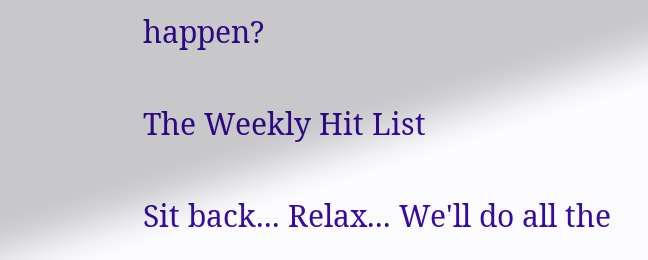happen?

The Weekly Hit List

Sit back... Relax... We'll do all the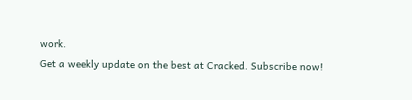work.
Get a weekly update on the best at Cracked. Subscribe now!